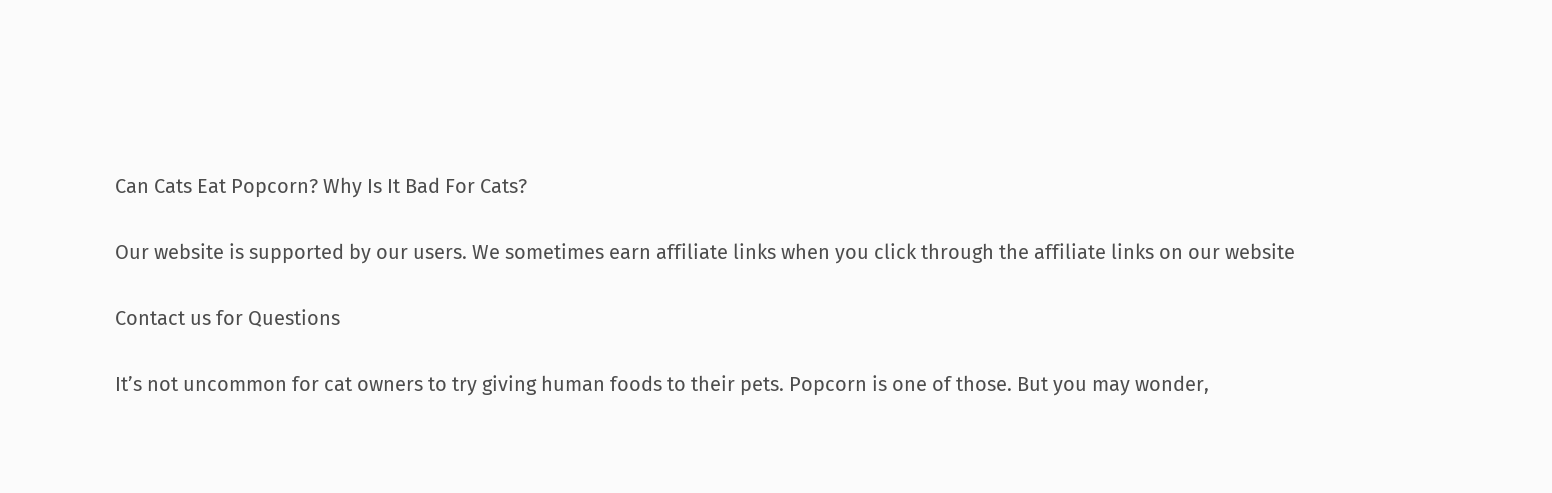Can Cats Eat Popcorn? Why Is It Bad For Cats?

Our website is supported by our users. We sometimes earn affiliate links when you click through the affiliate links on our website

Contact us for Questions

It’s not uncommon for cat owners to try giving human foods to their pets. Popcorn is one of those. But you may wonder,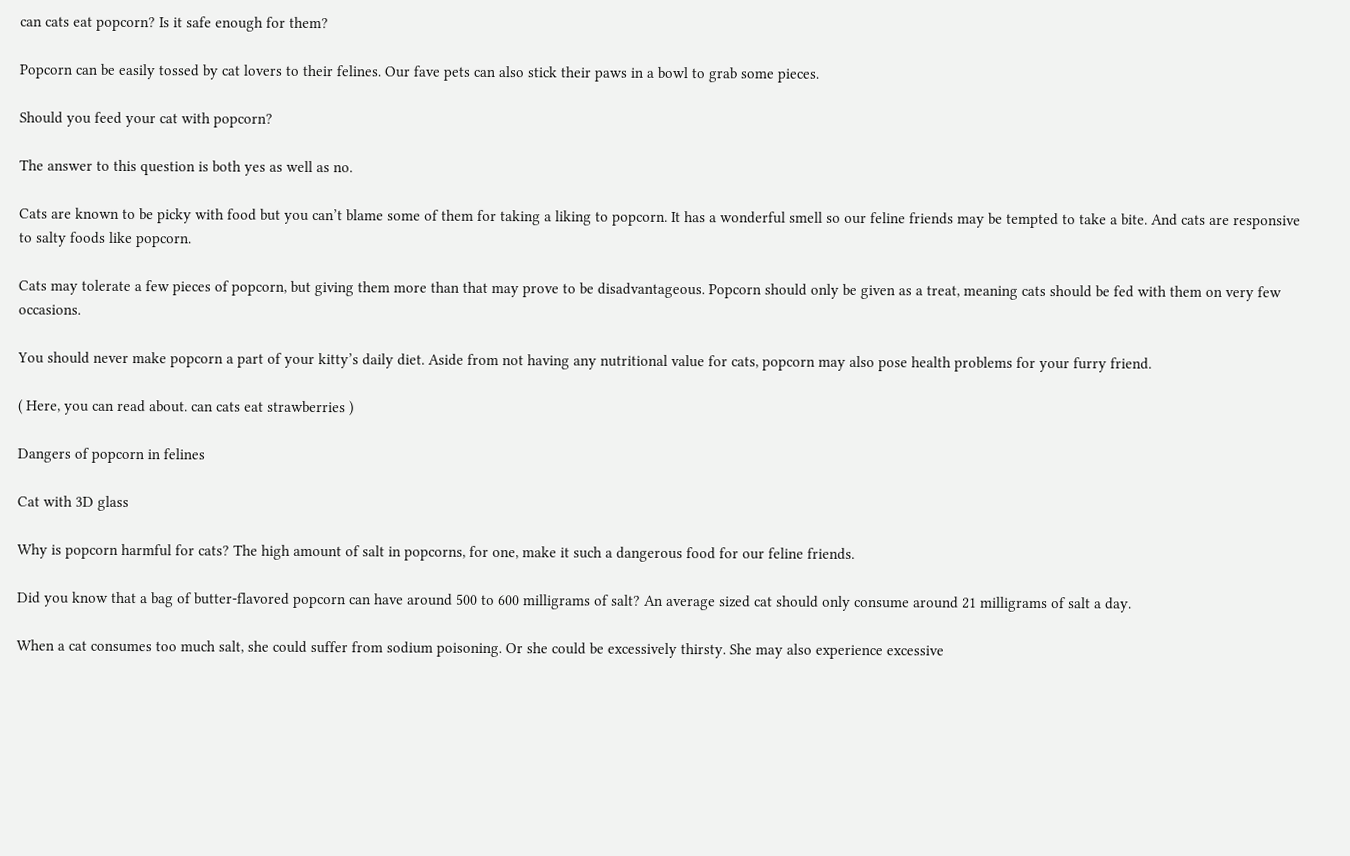can cats eat popcorn? Is it safe enough for them?

Popcorn can be easily tossed by cat lovers to their felines. Our fave pets can also stick their paws in a bowl to grab some pieces.

Should you feed your cat with popcorn?

The answer to this question is both yes as well as no.

Cats are known to be picky with food but you can’t blame some of them for taking a liking to popcorn. It has a wonderful smell so our feline friends may be tempted to take a bite. And cats are responsive to salty foods like popcorn.

Cats may tolerate a few pieces of popcorn, but giving them more than that may prove to be disadvantageous. Popcorn should only be given as a treat, meaning cats should be fed with them on very few occasions.

You should never make popcorn a part of your kitty’s daily diet. Aside from not having any nutritional value for cats, popcorn may also pose health problems for your furry friend.

( Here, you can read about. can cats eat strawberries )

Dangers of popcorn in felines

Cat with 3D glass

Why is popcorn harmful for cats? The high amount of salt in popcorns, for one, make it such a dangerous food for our feline friends.

Did you know that a bag of butter-flavored popcorn can have around 500 to 600 milligrams of salt? An average sized cat should only consume around 21 milligrams of salt a day.

When a cat consumes too much salt, she could suffer from sodium poisoning. Or she could be excessively thirsty. She may also experience excessive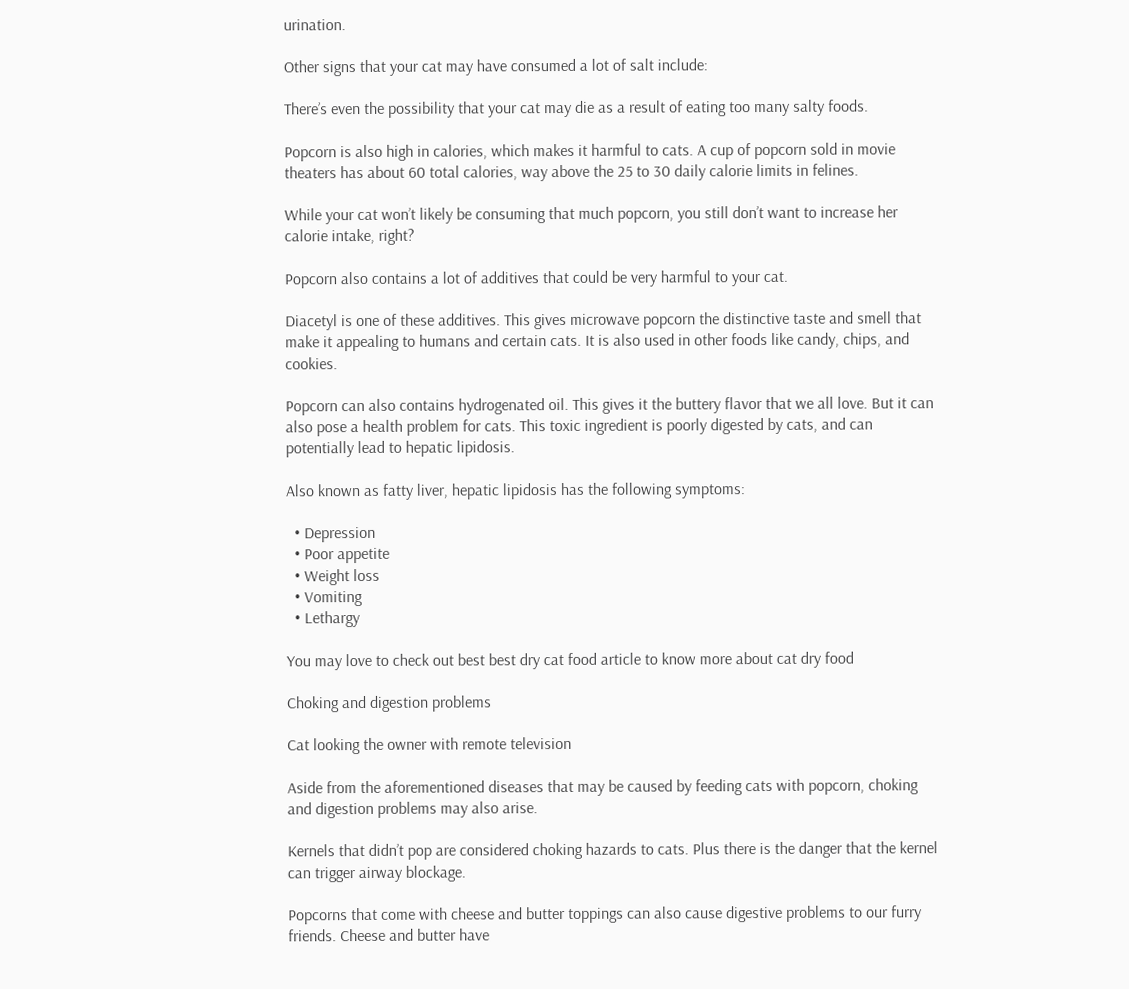urination.

Other signs that your cat may have consumed a lot of salt include:

There’s even the possibility that your cat may die as a result of eating too many salty foods.

Popcorn is also high in calories, which makes it harmful to cats. A cup of popcorn sold in movie theaters has about 60 total calories, way above the 25 to 30 daily calorie limits in felines.

While your cat won’t likely be consuming that much popcorn, you still don’t want to increase her calorie intake, right?

Popcorn also contains a lot of additives that could be very harmful to your cat.

Diacetyl is one of these additives. This gives microwave popcorn the distinctive taste and smell that make it appealing to humans and certain cats. It is also used in other foods like candy, chips, and cookies.

Popcorn can also contains hydrogenated oil. This gives it the buttery flavor that we all love. But it can also pose a health problem for cats. This toxic ingredient is poorly digested by cats, and can potentially lead to hepatic lipidosis.

Also known as fatty liver, hepatic lipidosis has the following symptoms:

  • Depression
  • Poor appetite
  • Weight loss
  • Vomiting
  • Lethargy

You may love to check out best best dry cat food article to know more about cat dry food

Choking and digestion problems

Cat looking the owner with remote television

Aside from the aforementioned diseases that may be caused by feeding cats with popcorn, choking and digestion problems may also arise.

Kernels that didn’t pop are considered choking hazards to cats. Plus there is the danger that the kernel can trigger airway blockage.

Popcorns that come with cheese and butter toppings can also cause digestive problems to our furry friends. Cheese and butter have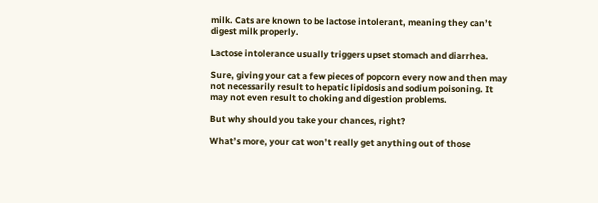milk. Cats are known to be lactose intolerant, meaning they can’t digest milk properly.

Lactose intolerance usually triggers upset stomach and diarrhea.

Sure, giving your cat a few pieces of popcorn every now and then may not necessarily result to hepatic lipidosis and sodium poisoning. It may not even result to choking and digestion problems.

But why should you take your chances, right?

What’s more, your cat won’t really get anything out of those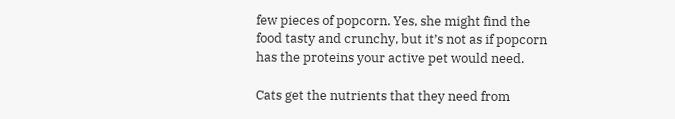few pieces of popcorn. Yes, she might find the food tasty and crunchy, but it’s not as if popcorn has the proteins your active pet would need.

Cats get the nutrients that they need from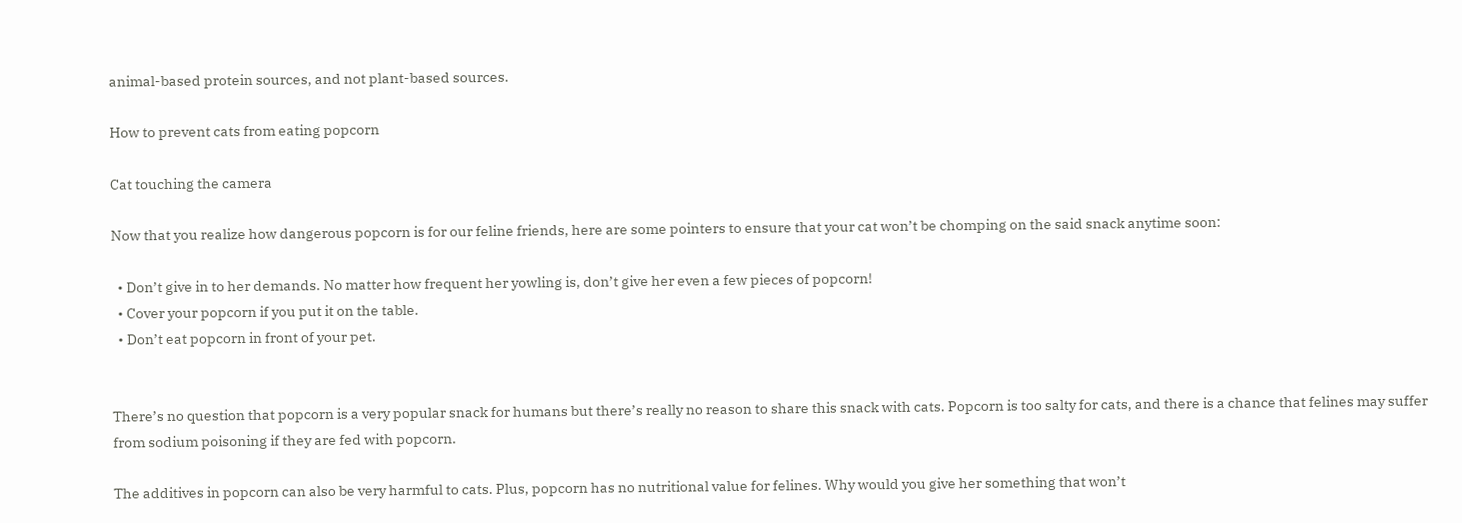animal-based protein sources, and not plant-based sources.

How to prevent cats from eating popcorn

Cat touching the camera

Now that you realize how dangerous popcorn is for our feline friends, here are some pointers to ensure that your cat won’t be chomping on the said snack anytime soon:

  • Don’t give in to her demands. No matter how frequent her yowling is, don’t give her even a few pieces of popcorn!
  • Cover your popcorn if you put it on the table.
  • Don’t eat popcorn in front of your pet.


There’s no question that popcorn is a very popular snack for humans but there’s really no reason to share this snack with cats. Popcorn is too salty for cats, and there is a chance that felines may suffer from sodium poisoning if they are fed with popcorn.

The additives in popcorn can also be very harmful to cats. Plus, popcorn has no nutritional value for felines. Why would you give her something that won’t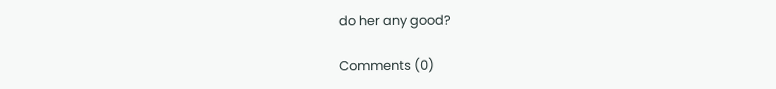do her any good?

Comments (0)